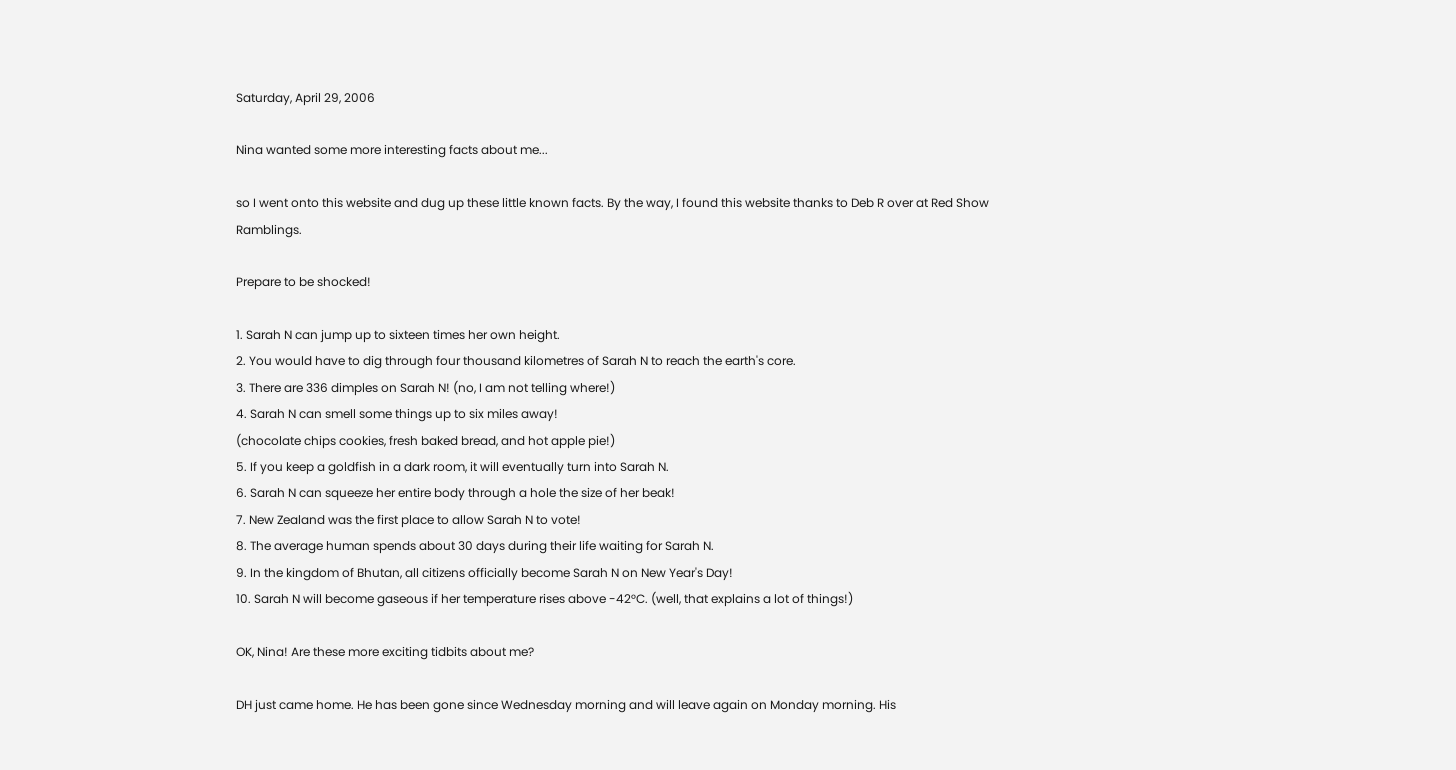Saturday, April 29, 2006

Nina wanted some more interesting facts about me...

so I went onto this website and dug up these little known facts. By the way, I found this website thanks to Deb R over at Red Show Ramblings.

Prepare to be shocked!

1. Sarah N can jump up to sixteen times her own height.
2. You would have to dig through four thousand kilometres of Sarah N to reach the earth's core.
3. There are 336 dimples on Sarah N! (no, I am not telling where!)
4. Sarah N can smell some things up to six miles away!
(chocolate chips cookies, fresh baked bread, and hot apple pie!)
5. If you keep a goldfish in a dark room, it will eventually turn into Sarah N.
6. Sarah N can squeeze her entire body through a hole the size of her beak!
7. New Zealand was the first place to allow Sarah N to vote!
8. The average human spends about 30 days during their life waiting for Sarah N.
9. In the kingdom of Bhutan, all citizens officially become Sarah N on New Year's Day!
10. Sarah N will become gaseous if her temperature rises above -42°C. (well, that explains a lot of things!)

OK, Nina! Are these more exciting tidbits about me?

DH just came home. He has been gone since Wednesday morning and will leave again on Monday morning. His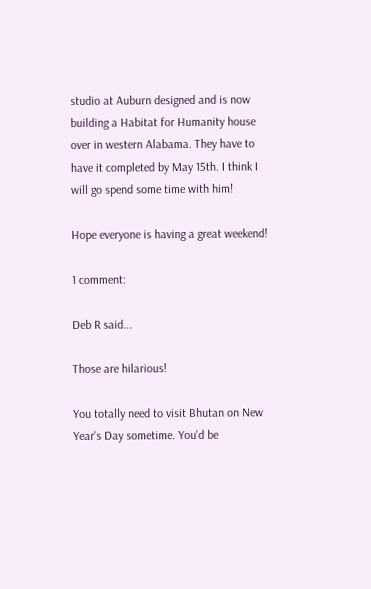studio at Auburn designed and is now building a Habitat for Humanity house over in western Alabama. They have to have it completed by May 15th. I think I will go spend some time with him!

Hope everyone is having a great weekend!

1 comment:

Deb R said...

Those are hilarious!

You totally need to visit Bhutan on New Year's Day sometime. You'd be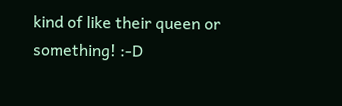kind of like their queen or something! :-D